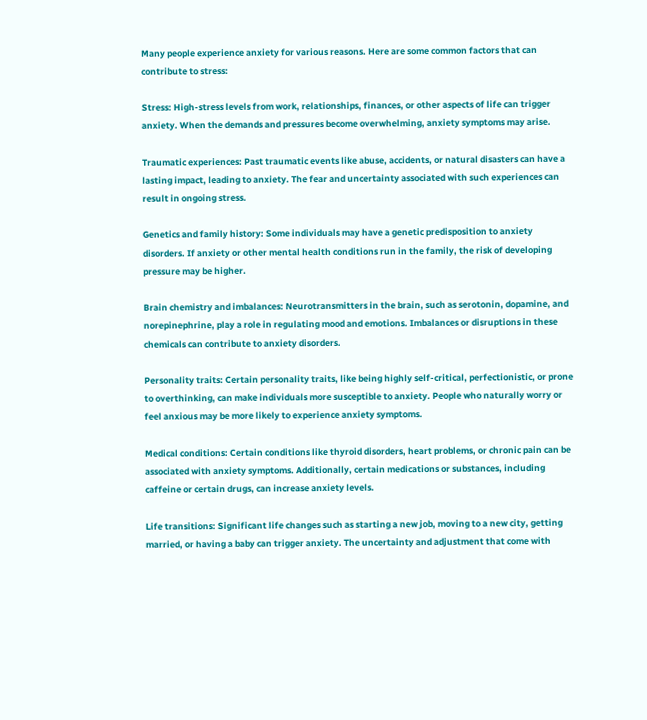Many people experience anxiety for various reasons. Here are some common factors that can contribute to stress:

Stress: High-stress levels from work, relationships, finances, or other aspects of life can trigger anxiety. When the demands and pressures become overwhelming, anxiety symptoms may arise.

Traumatic experiences: Past traumatic events like abuse, accidents, or natural disasters can have a lasting impact, leading to anxiety. The fear and uncertainty associated with such experiences can result in ongoing stress.

Genetics and family history: Some individuals may have a genetic predisposition to anxiety disorders. If anxiety or other mental health conditions run in the family, the risk of developing pressure may be higher.

Brain chemistry and imbalances: Neurotransmitters in the brain, such as serotonin, dopamine, and norepinephrine, play a role in regulating mood and emotions. Imbalances or disruptions in these chemicals can contribute to anxiety disorders.

Personality traits: Certain personality traits, like being highly self-critical, perfectionistic, or prone to overthinking, can make individuals more susceptible to anxiety. People who naturally worry or feel anxious may be more likely to experience anxiety symptoms.

Medical conditions: Certain conditions like thyroid disorders, heart problems, or chronic pain can be associated with anxiety symptoms. Additionally, certain medications or substances, including caffeine or certain drugs, can increase anxiety levels.

Life transitions: Significant life changes such as starting a new job, moving to a new city, getting married, or having a baby can trigger anxiety. The uncertainty and adjustment that come with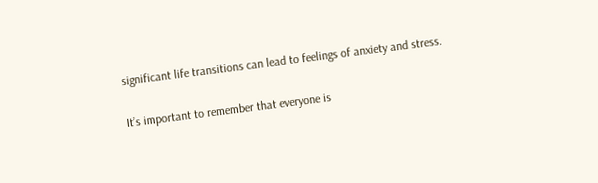significant life transitions can lead to feelings of anxiety and stress.

It’s important to remember that everyone is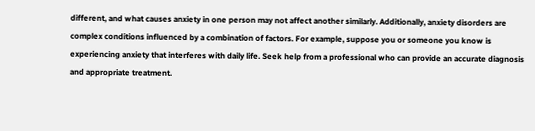different, and what causes anxiety in one person may not affect another similarly. Additionally, anxiety disorders are complex conditions influenced by a combination of factors. For example, suppose you or someone you know is experiencing anxiety that interferes with daily life. Seek help from a professional who can provide an accurate diagnosis and appropriate treatment.